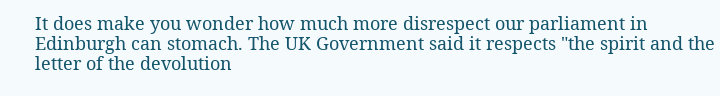It does make you wonder how much more disrespect our parliament in Edinburgh can stomach. The UK Government said it respects "the spirit and the letter of the devolution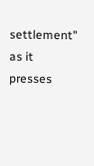settlement" as it presses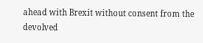ahead with Brexit without consent from the devolved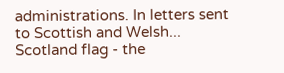administrations. In letters sent to Scottish and Welsh...
Scotland flag - the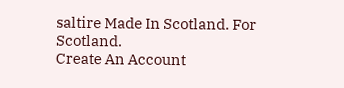saltire Made In Scotland. For Scotland.
Create An Account